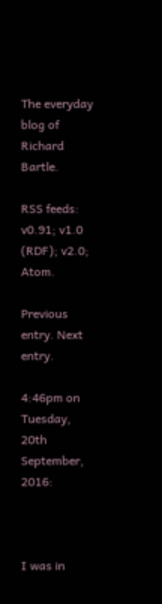The everyday blog of Richard Bartle.

RSS feeds: v0.91; v1.0 (RDF); v2.0; Atom.

Previous entry. Next entry.

4:46pm on Tuesday, 20th September, 2016:



I was in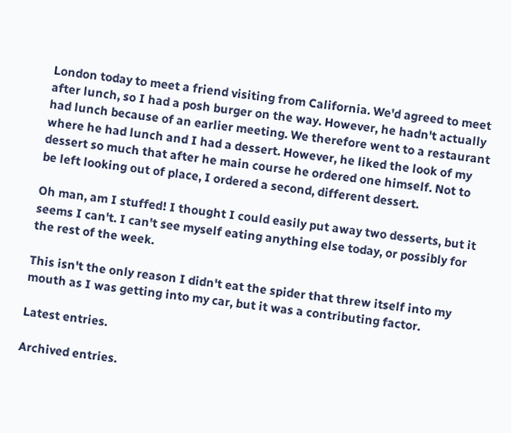London today to meet a friend visiting from California. We'd agreed to meet after lunch, so I had a posh burger on the way. However, he hadn't actually had lunch because of an earlier meeting. We therefore went to a restaurant where he had lunch and I had a dessert. However, he liked the look of my dessert so much that after he main course he ordered one himself. Not to be left looking out of place, I ordered a second, different dessert.

Oh man, am I stuffed! I thought I could easily put away two desserts, but it seems I can't. I can't see myself eating anything else today, or possibly for the rest of the week.

This isn't the only reason I didn't eat the spider that threw itself into my mouth as I was getting into my car, but it was a contributing factor.

Latest entries.

Archived entries.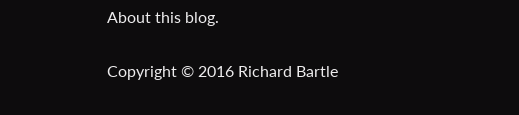About this blog.

Copyright © 2016 Richard Bartle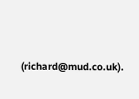(richard@mud.co.uk).